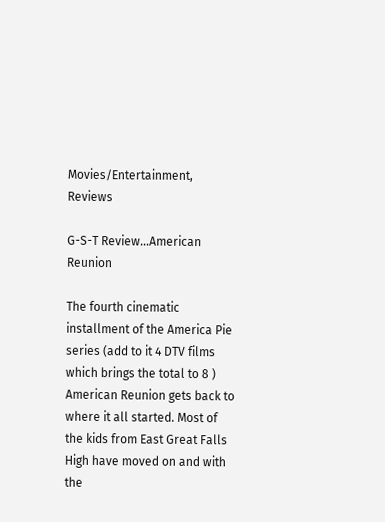Movies/Entertainment,  Reviews

G-S-T Review…American Reunion

The fourth cinematic installment of the America Pie series (add to it 4 DTV films which brings the total to 8 ) American Reunion gets back to where it all started. Most of the kids from East Great Falls High have moved on and with the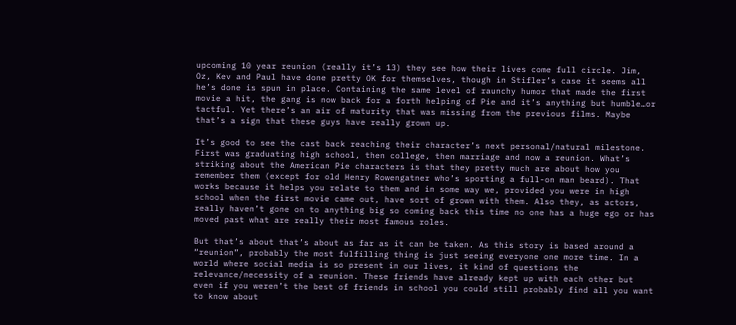upcoming 10 year reunion (really it’s 13) they see how their lives come full circle. Jim, Oz, Kev and Paul have done pretty OK for themselves, though in Stifler’s case it seems all he’s done is spun in place. Containing the same level of raunchy humor that made the first movie a hit, the gang is now back for a forth helping of Pie and it’s anything but humble…or tactful. Yet there’s an air of maturity that was missing from the previous films. Maybe that’s a sign that these guys have really grown up.

It’s good to see the cast back reaching their character’s next personal/natural milestone. First was graduating high school, then college, then marriage and now a reunion. What’s striking about the American Pie characters is that they pretty much are about how you remember them (except for old Henry Rowengatner who’s sporting a full-on man beard). That works because it helps you relate to them and in some way we, provided you were in high school when the first movie came out, have sort of grown with them. Also they, as actors, really haven’t gone on to anything big so coming back this time no one has a huge ego or has moved past what are really their most famous roles.

But that’s about that’s about as far as it can be taken. As this story is based around a “reunion”, probably the most fulfilling thing is just seeing everyone one more time. In a world where social media is so present in our lives, it kind of questions the relevance/necessity of a reunion. These friends have already kept up with each other but even if you weren’t the best of friends in school you could still probably find all you want to know about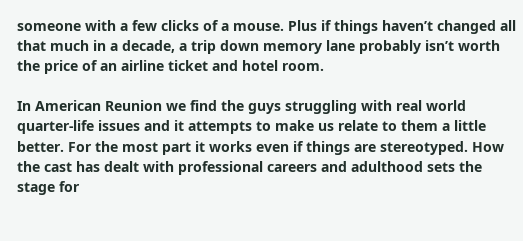someone with a few clicks of a mouse. Plus if things haven’t changed all that much in a decade, a trip down memory lane probably isn’t worth the price of an airline ticket and hotel room.

In American Reunion we find the guys struggling with real world quarter-life issues and it attempts to make us relate to them a little better. For the most part it works even if things are stereotyped. How the cast has dealt with professional careers and adulthood sets the stage for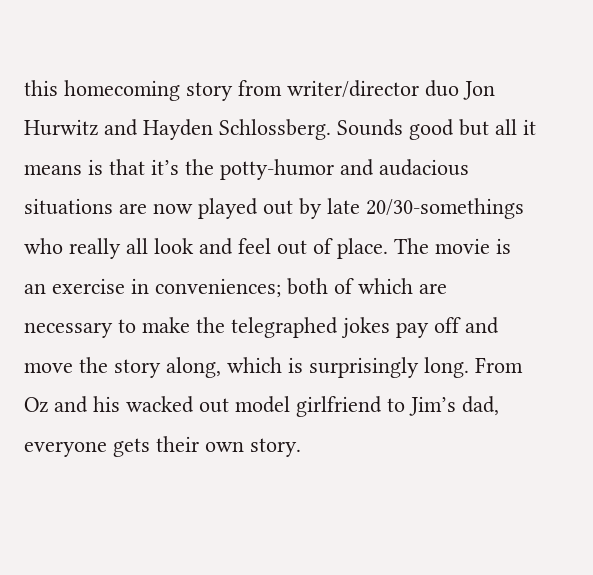this homecoming story from writer/director duo Jon Hurwitz and Hayden Schlossberg. Sounds good but all it means is that it’s the potty-humor and audacious situations are now played out by late 20/30-somethings who really all look and feel out of place. The movie is an exercise in conveniences; both of which are necessary to make the telegraphed jokes pay off and move the story along, which is surprisingly long. From Oz and his wacked out model girlfriend to Jim’s dad, everyone gets their own story.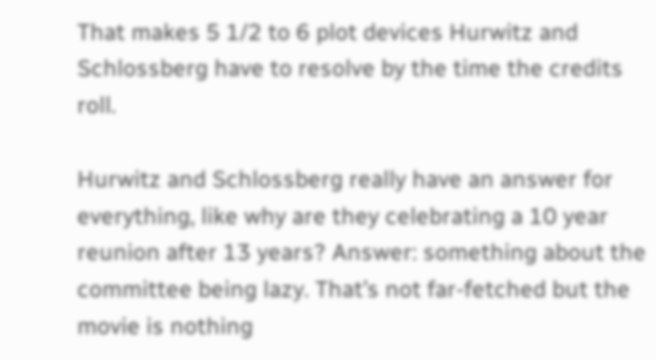That makes 5 1/2 to 6 plot devices Hurwitz and Schlossberg have to resolve by the time the credits roll.

Hurwitz and Schlossberg really have an answer for everything, like why are they celebrating a 10 year reunion after 13 years? Answer: something about the committee being lazy. That’s not far-fetched but the movie is nothing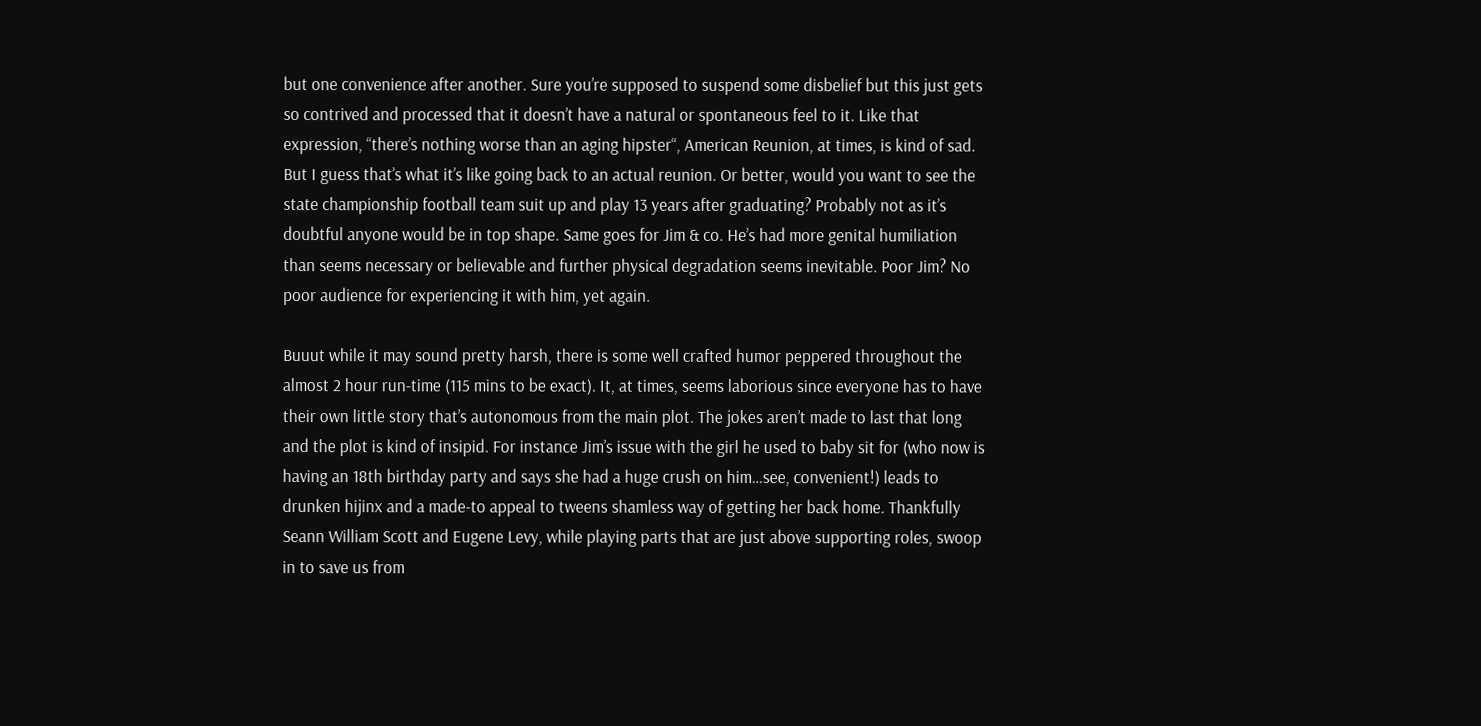but one convenience after another. Sure you’re supposed to suspend some disbelief but this just gets so contrived and processed that it doesn’t have a natural or spontaneous feel to it. Like that expression, “there’s nothing worse than an aging hipster“, American Reunion, at times, is kind of sad. But I guess that’s what it’s like going back to an actual reunion. Or better, would you want to see the state championship football team suit up and play 13 years after graduating? Probably not as it’s doubtful anyone would be in top shape. Same goes for Jim & co. He’s had more genital humiliation than seems necessary or believable and further physical degradation seems inevitable. Poor Jim? No poor audience for experiencing it with him, yet again.

Buuut while it may sound pretty harsh, there is some well crafted humor peppered throughout the almost 2 hour run-time (115 mins to be exact). It, at times, seems laborious since everyone has to have their own little story that’s autonomous from the main plot. The jokes aren’t made to last that long and the plot is kind of insipid. For instance Jim’s issue with the girl he used to baby sit for (who now is having an 18th birthday party and says she had a huge crush on him…see, convenient!) leads to drunken hijinx and a made-to appeal to tweens shamless way of getting her back home. Thankfully Seann William Scott and Eugene Levy, while playing parts that are just above supporting roles, swoop in to save us from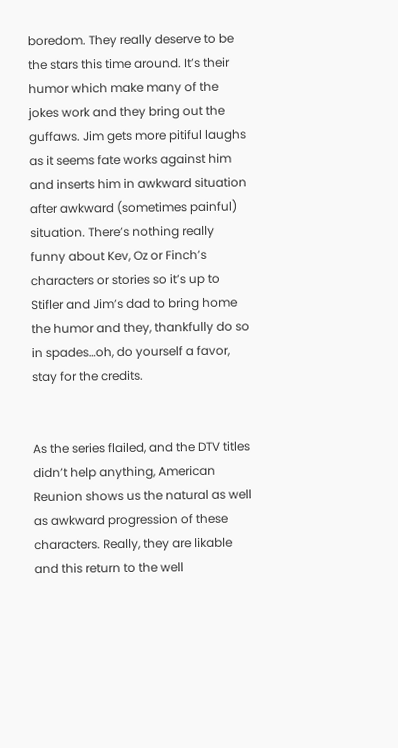boredom. They really deserve to be the stars this time around. It’s their humor which make many of the jokes work and they bring out the guffaws. Jim gets more pitiful laughs as it seems fate works against him and inserts him in awkward situation after awkward (sometimes painful) situation. There’s nothing really funny about Kev, Oz or Finch’s characters or stories so it’s up to Stifler and Jim’s dad to bring home the humor and they, thankfully do so in spades…oh, do yourself a favor, stay for the credits.


As the series flailed, and the DTV titles didn’t help anything, American Reunion shows us the natural as well as awkward progression of these characters. Really, they are likable and this return to the well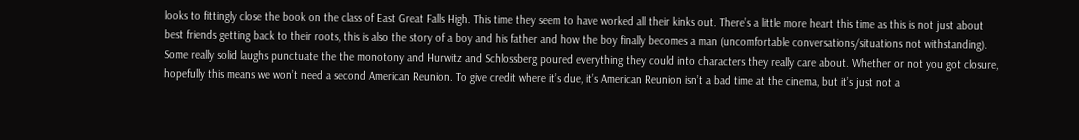looks to fittingly close the book on the class of East Great Falls High. This time they seem to have worked all their kinks out. There’s a little more heart this time as this is not just about best friends getting back to their roots, this is also the story of a boy and his father and how the boy finally becomes a man (uncomfortable conversations/situations not withstanding). Some really solid laughs punctuate the the monotony and Hurwitz and Schlossberg poured everything they could into characters they really care about. Whether or not you got closure, hopefully this means we won’t need a second American Reunion. To give credit where it’s due, it’s American Reunion isn’t a bad time at the cinema, but it’s just not a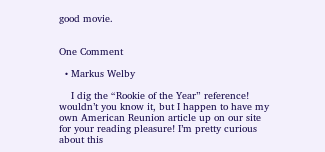good movie.


One Comment

  • Markus Welby

    I dig the “Rookie of the Year” reference! wouldn’t you know it, but I happen to have my own American Reunion article up on our site for your reading pleasure! I’m pretty curious about this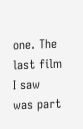one. The last film I saw was part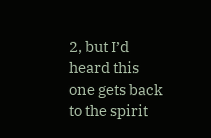2, but I’d heard this one gets back to the spirit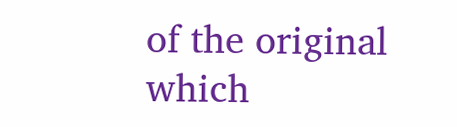of the original which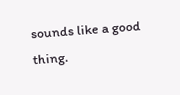sounds like a good thing.